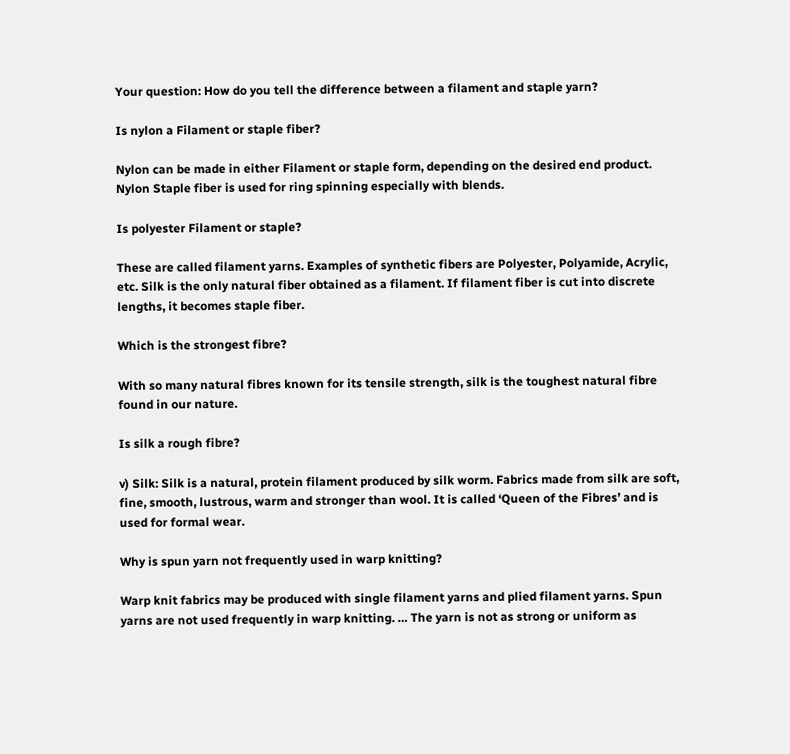Your question: How do you tell the difference between a filament and staple yarn?

Is nylon a Filament or staple fiber?

Nylon can be made in either Filament or staple form, depending on the desired end product. Nylon Staple fiber is used for ring spinning especially with blends.

Is polyester Filament or staple?

These are called filament yarns. Examples of synthetic fibers are Polyester, Polyamide, Acrylic, etc. Silk is the only natural fiber obtained as a filament. If filament fiber is cut into discrete lengths, it becomes staple fiber.

Which is the strongest fibre?

With so many natural fibres known for its tensile strength, silk is the toughest natural fibre found in our nature.

Is silk a rough fibre?

v) Silk: Silk is a natural, protein filament produced by silk worm. Fabrics made from silk are soft, fine, smooth, lustrous, warm and stronger than wool. It is called ‘Queen of the Fibres’ and is used for formal wear.

Why is spun yarn not frequently used in warp knitting?

Warp knit fabrics may be produced with single filament yarns and plied filament yarns. Spun yarns are not used frequently in warp knitting. … The yarn is not as strong or uniform as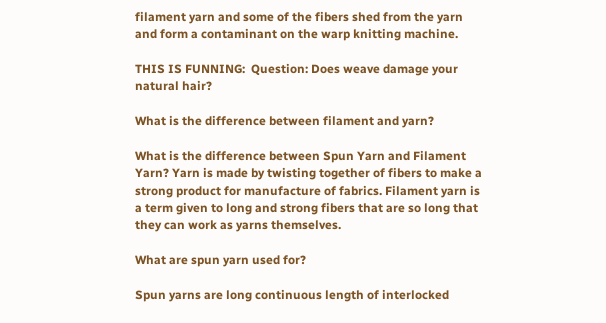filament yarn and some of the fibers shed from the yarn and form a contaminant on the warp knitting machine.

THIS IS FUNNING:  Question: Does weave damage your natural hair?

What is the difference between filament and yarn?

What is the difference between Spun Yarn and Filament Yarn? Yarn is made by twisting together of fibers to make a strong product for manufacture of fabrics. Filament yarn is a term given to long and strong fibers that are so long that they can work as yarns themselves.

What are spun yarn used for?

Spun yarns are long continuous length of interlocked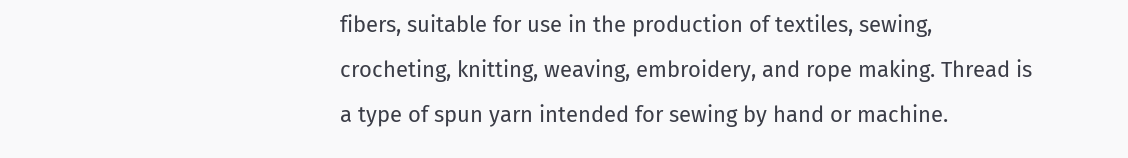fibers, suitable for use in the production of textiles, sewing, crocheting, knitting, weaving, embroidery, and rope making. Thread is a type of spun yarn intended for sewing by hand or machine.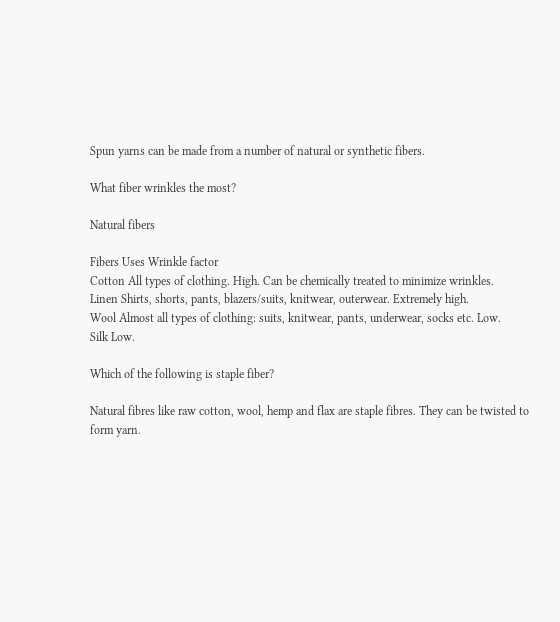Spun yarns can be made from a number of natural or synthetic fibers.

What fiber wrinkles the most?

Natural fibers

Fibers Uses Wrinkle factor
Cotton All types of clothing. High. Can be chemically treated to minimize wrinkles.
Linen Shirts, shorts, pants, blazers/suits, knitwear, outerwear. Extremely high.
Wool Almost all types of clothing: suits, knitwear, pants, underwear, socks etc. Low.
Silk Low.

Which of the following is staple fiber?

Natural fibres like raw cotton, wool, hemp and flax are staple fibres. They can be twisted to form yarn.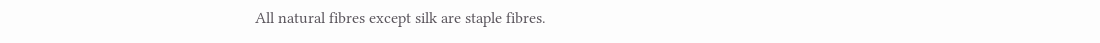All natural fibres except silk are staple fibres.